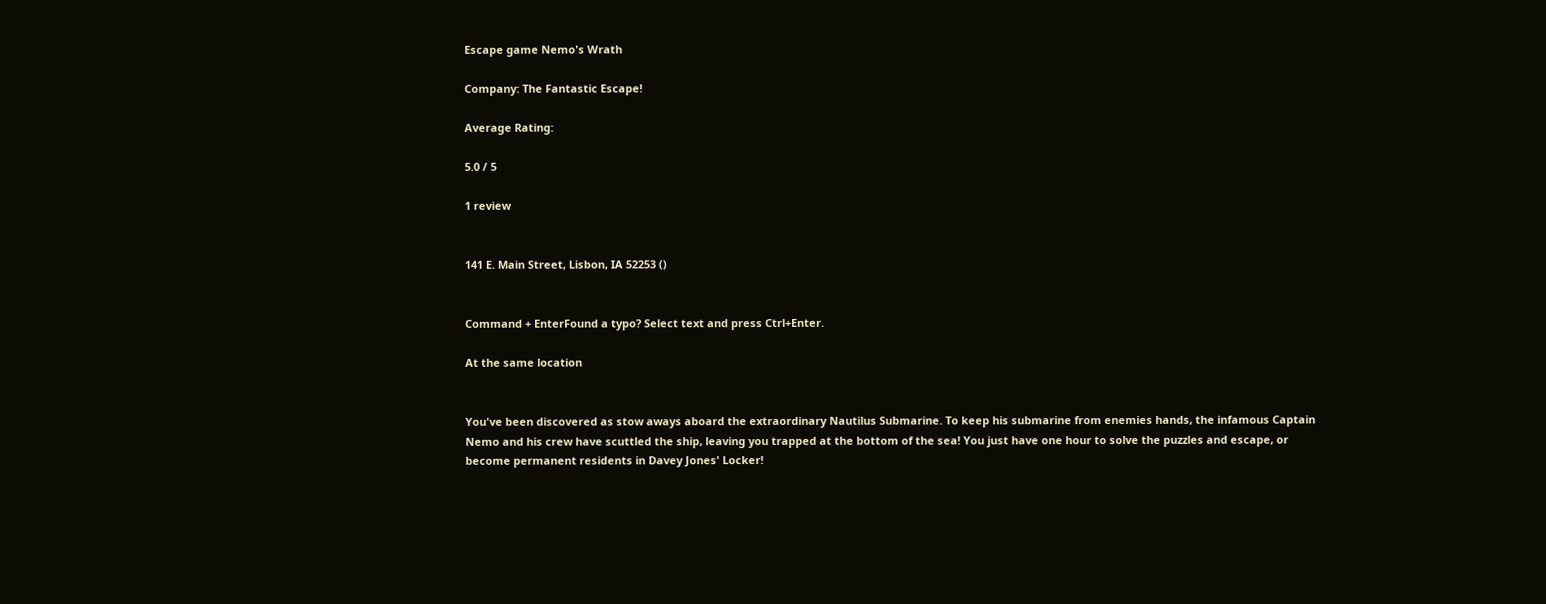Escape game Nemo's Wrath

Company: The Fantastic Escape!

Average Rating:

5.0 / 5

1 review


141 E. Main Street, Lisbon, IA 52253 ()


Command + EnterFound a typo? Select text and press Ctrl+Enter.

At the same location


You've been discovered as stow aways aboard the extraordinary Nautilus Submarine. To keep his submarine from enemies hands, the infamous Captain Nemo and his crew have scuttled the ship, leaving you trapped at the bottom of the sea! You just have one hour to solve the puzzles and escape, or become permanent residents in Davey Jones' Locker!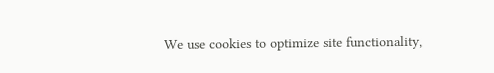We use cookies to optimize site functionality,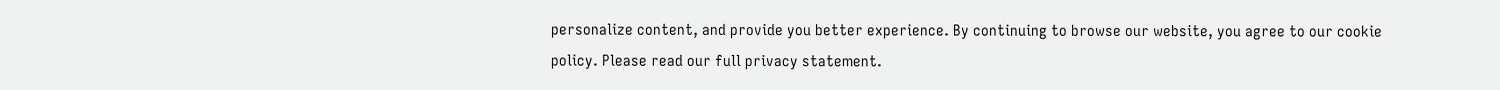personalize content, and provide you better experience. By continuing to browse our website, you agree to our cookie policy. Please read our full privacy statement.